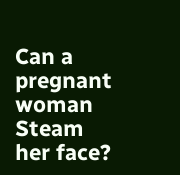Can a pregnant woman Steam her face?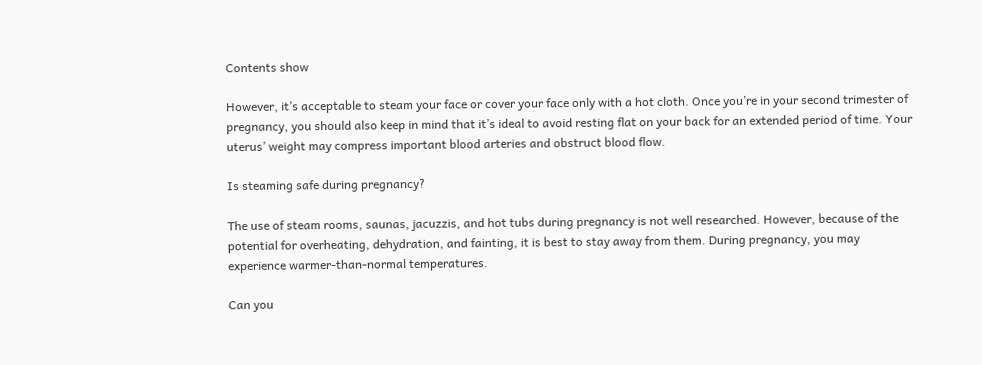Contents show

However, it’s acceptable to steam your face or cover your face only with a hot cloth. Once you’re in your second trimester of pregnancy, you should also keep in mind that it’s ideal to avoid resting flat on your back for an extended period of time. Your uterus’ weight may compress important blood arteries and obstruct blood flow.

Is steaming safe during pregnancy?

The use of steam rooms, saunas, jacuzzis, and hot tubs during pregnancy is not well researched. However, because of the potential for overheating, dehydration, and fainting, it is best to stay away from them. During pregnancy, you may experience warmer-than-normal temperatures.

Can you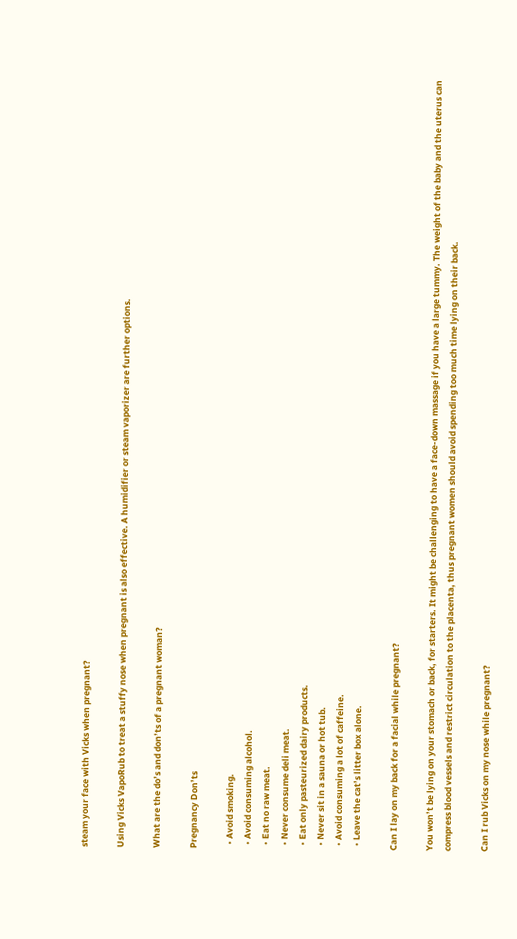steam your face with Vicks when pregnant?

Using Vicks VapoRub to treat a stuffy nose when pregnant is also effective. A humidifier or steam vaporizer are further options.

What are the do’s and don’ts of a pregnant woman?

Pregnancy Don’ts

  • Avoid smoking.
  • Avoid consuming alcohol.
  • Eat no raw meat.
  • Never consume deli meat.
  • Eat only pasteurized dairy products.
  • Never sit in a sauna or hot tub.
  • Avoid consuming a lot of caffeine.
  • Leave the cat’s litter box alone.

Can I lay on my back for a facial while pregnant?

You won’t be lying on your stomach or back, for starters. It might be challenging to have a face-down massage if you have a large tummy. The weight of the baby and the uterus can compress blood vessels and restrict circulation to the placenta, thus pregnant women should avoid spending too much time lying on their back.

Can I rub Vicks on my nose while pregnant?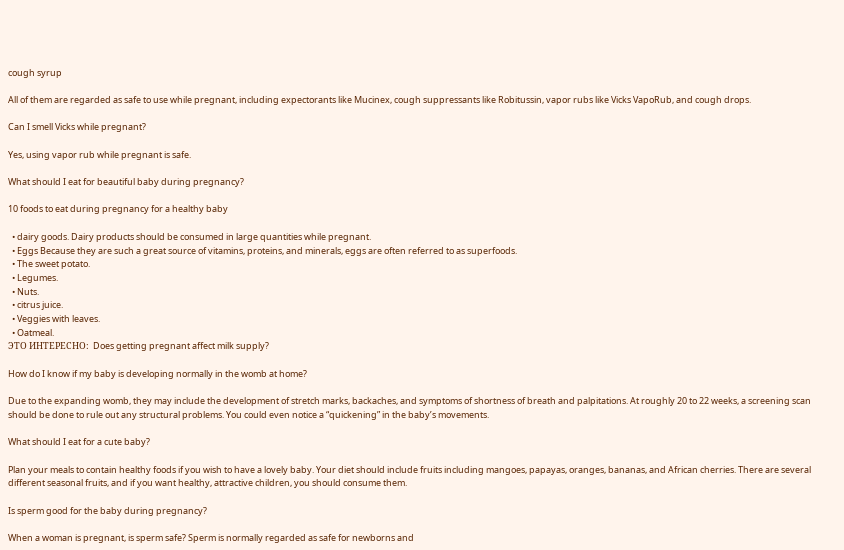cough syrup

All of them are regarded as safe to use while pregnant, including expectorants like Mucinex, cough suppressants like Robitussin, vapor rubs like Vicks VapoRub, and cough drops.

Can I smell Vicks while pregnant?

Yes, using vapor rub while pregnant is safe.

What should I eat for beautiful baby during pregnancy?

10 foods to eat during pregnancy for a healthy baby

  • dairy goods. Dairy products should be consumed in large quantities while pregnant.
  • Eggs Because they are such a great source of vitamins, proteins, and minerals, eggs are often referred to as superfoods.
  • The sweet potato.
  • Legumes.
  • Nuts.
  • citrus juice.
  • Veggies with leaves.
  • Oatmeal.
ЭТО ИНТЕРЕСНО:  Does getting pregnant affect milk supply?

How do I know if my baby is developing normally in the womb at home?

Due to the expanding womb, they may include the development of stretch marks, backaches, and symptoms of shortness of breath and palpitations. At roughly 20 to 22 weeks, a screening scan should be done to rule out any structural problems. You could even notice a “quickening” in the baby’s movements.

What should I eat for a cute baby?

Plan your meals to contain healthy foods if you wish to have a lovely baby. Your diet should include fruits including mangoes, papayas, oranges, bananas, and African cherries. There are several different seasonal fruits, and if you want healthy, attractive children, you should consume them.

Is sperm good for the baby during pregnancy?

When a woman is pregnant, is sperm safe? Sperm is normally regarded as safe for newborns and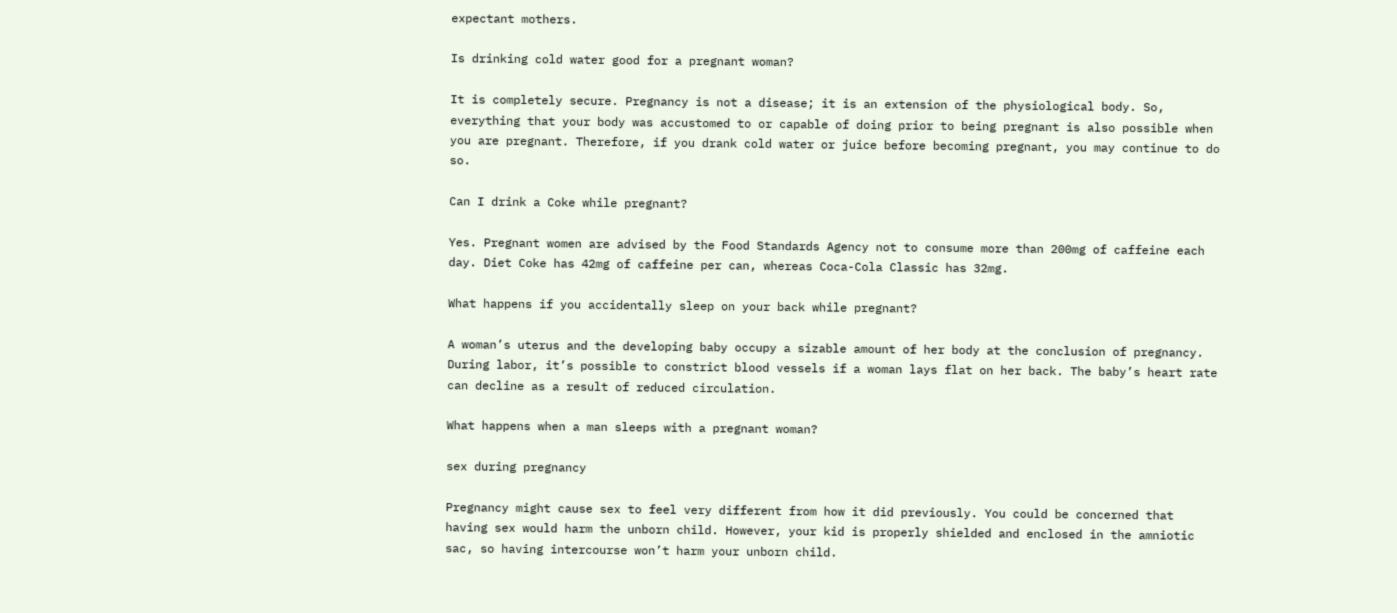expectant mothers.

Is drinking cold water good for a pregnant woman?

It is completely secure. Pregnancy is not a disease; it is an extension of the physiological body. So, everything that your body was accustomed to or capable of doing prior to being pregnant is also possible when you are pregnant. Therefore, if you drank cold water or juice before becoming pregnant, you may continue to do so.

Can I drink a Coke while pregnant?

Yes. Pregnant women are advised by the Food Standards Agency not to consume more than 200mg of caffeine each day. Diet Coke has 42mg of caffeine per can, whereas Coca-Cola Classic has 32mg.

What happens if you accidentally sleep on your back while pregnant?

A woman’s uterus and the developing baby occupy a sizable amount of her body at the conclusion of pregnancy. During labor, it’s possible to constrict blood vessels if a woman lays flat on her back. The baby’s heart rate can decline as a result of reduced circulation.

What happens when a man sleeps with a pregnant woman?

sex during pregnancy

Pregnancy might cause sex to feel very different from how it did previously. You could be concerned that having sex would harm the unborn child. However, your kid is properly shielded and enclosed in the amniotic sac, so having intercourse won’t harm your unborn child.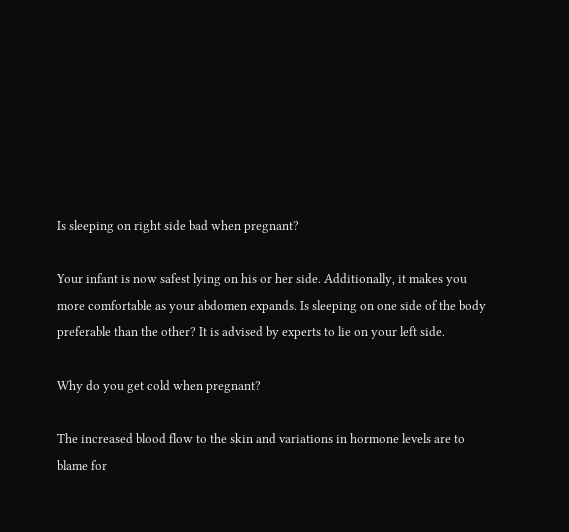Is sleeping on right side bad when pregnant?

Your infant is now safest lying on his or her side. Additionally, it makes you more comfortable as your abdomen expands. Is sleeping on one side of the body preferable than the other? It is advised by experts to lie on your left side.

Why do you get cold when pregnant?

The increased blood flow to the skin and variations in hormone levels are to blame for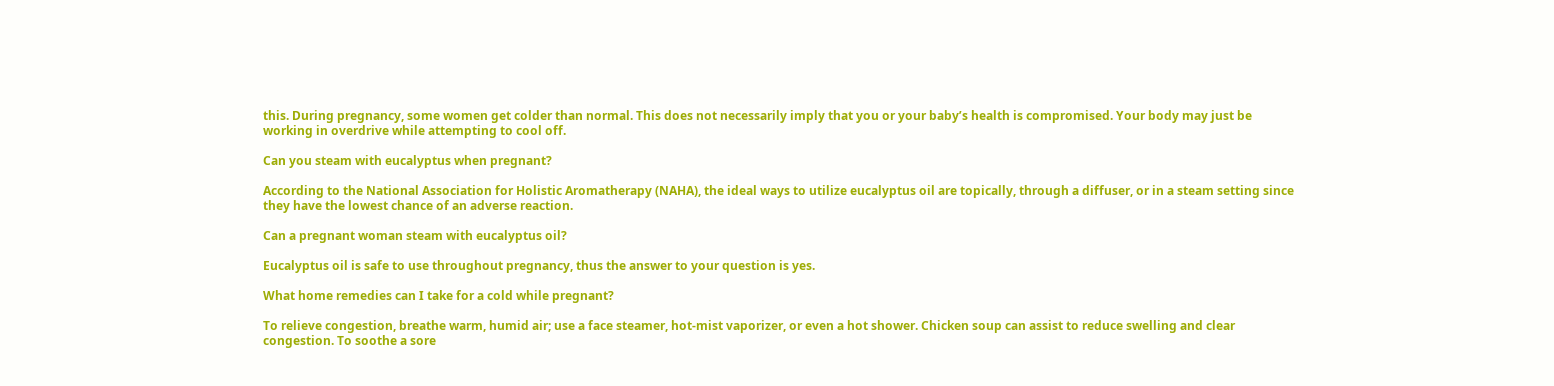this. During pregnancy, some women get colder than normal. This does not necessarily imply that you or your baby’s health is compromised. Your body may just be working in overdrive while attempting to cool off.

Can you steam with eucalyptus when pregnant?

According to the National Association for Holistic Aromatherapy (NAHA), the ideal ways to utilize eucalyptus oil are topically, through a diffuser, or in a steam setting since they have the lowest chance of an adverse reaction.

Can a pregnant woman steam with eucalyptus oil?

Eucalyptus oil is safe to use throughout pregnancy, thus the answer to your question is yes.

What home remedies can I take for a cold while pregnant?

To relieve congestion, breathe warm, humid air; use a face steamer, hot-mist vaporizer, or even a hot shower. Chicken soup can assist to reduce swelling and clear congestion. To soothe a sore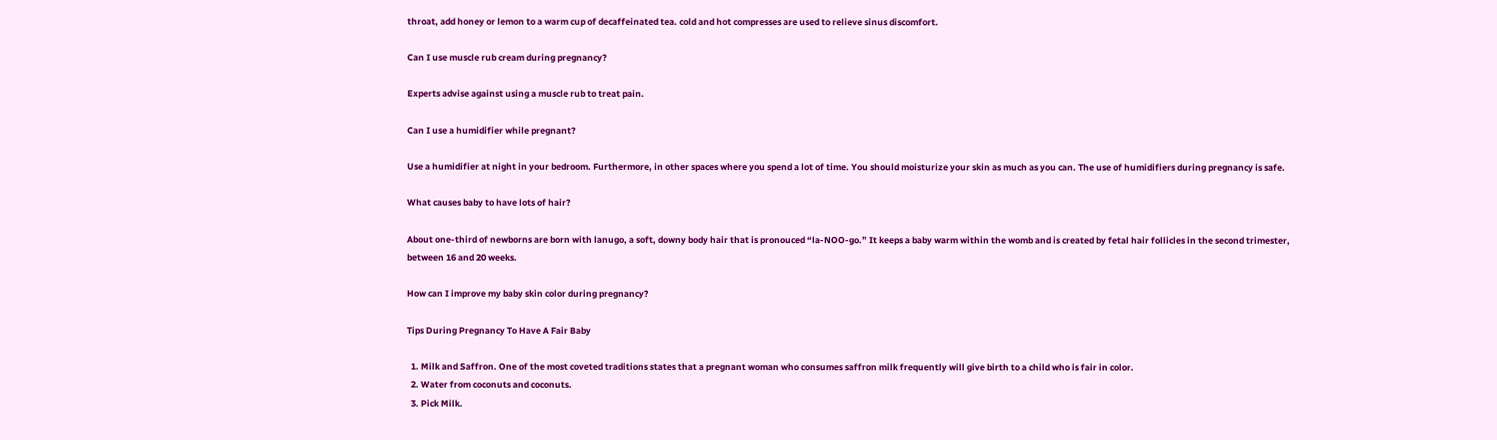throat, add honey or lemon to a warm cup of decaffeinated tea. cold and hot compresses are used to relieve sinus discomfort.

Can I use muscle rub cream during pregnancy?

Experts advise against using a muscle rub to treat pain.

Can I use a humidifier while pregnant?

Use a humidifier at night in your bedroom. Furthermore, in other spaces where you spend a lot of time. You should moisturize your skin as much as you can. The use of humidifiers during pregnancy is safe.

What causes baby to have lots of hair?

About one-third of newborns are born with lanugo, a soft, downy body hair that is pronouced “la-NOO-go.” It keeps a baby warm within the womb and is created by fetal hair follicles in the second trimester, between 16 and 20 weeks.

How can I improve my baby skin color during pregnancy?

Tips During Pregnancy To Have A Fair Baby

  1. Milk and Saffron. One of the most coveted traditions states that a pregnant woman who consumes saffron milk frequently will give birth to a child who is fair in color.
  2. Water from coconuts and coconuts.
  3. Pick Milk.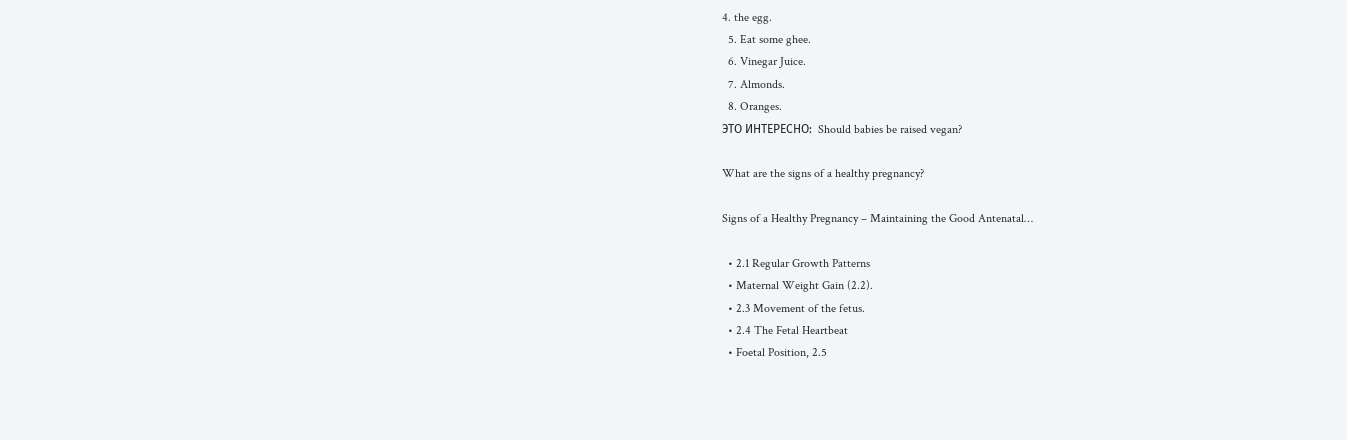4. the egg.
  5. Eat some ghee.
  6. Vinegar Juice.
  7. Almonds.
  8. Oranges.
ЭТО ИНТЕРЕСНО:  Should babies be raised vegan?

What are the signs of a healthy pregnancy?

Signs of a Healthy Pregnancy – Maintaining the Good Antenatal…

  • 2.1 Regular Growth Patterns
  • Maternal Weight Gain (2.2).
  • 2.3 Movement of the fetus.
  • 2.4 The Fetal Heartbeat
  • Foetal Position, 2.5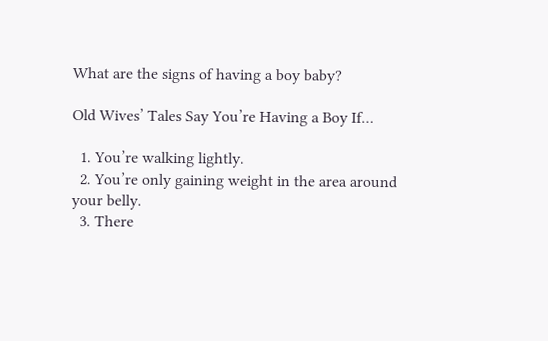What are the signs of having a boy baby?

Old Wives’ Tales Say You’re Having a Boy If…

  1. You’re walking lightly.
  2. You’re only gaining weight in the area around your belly.
  3. There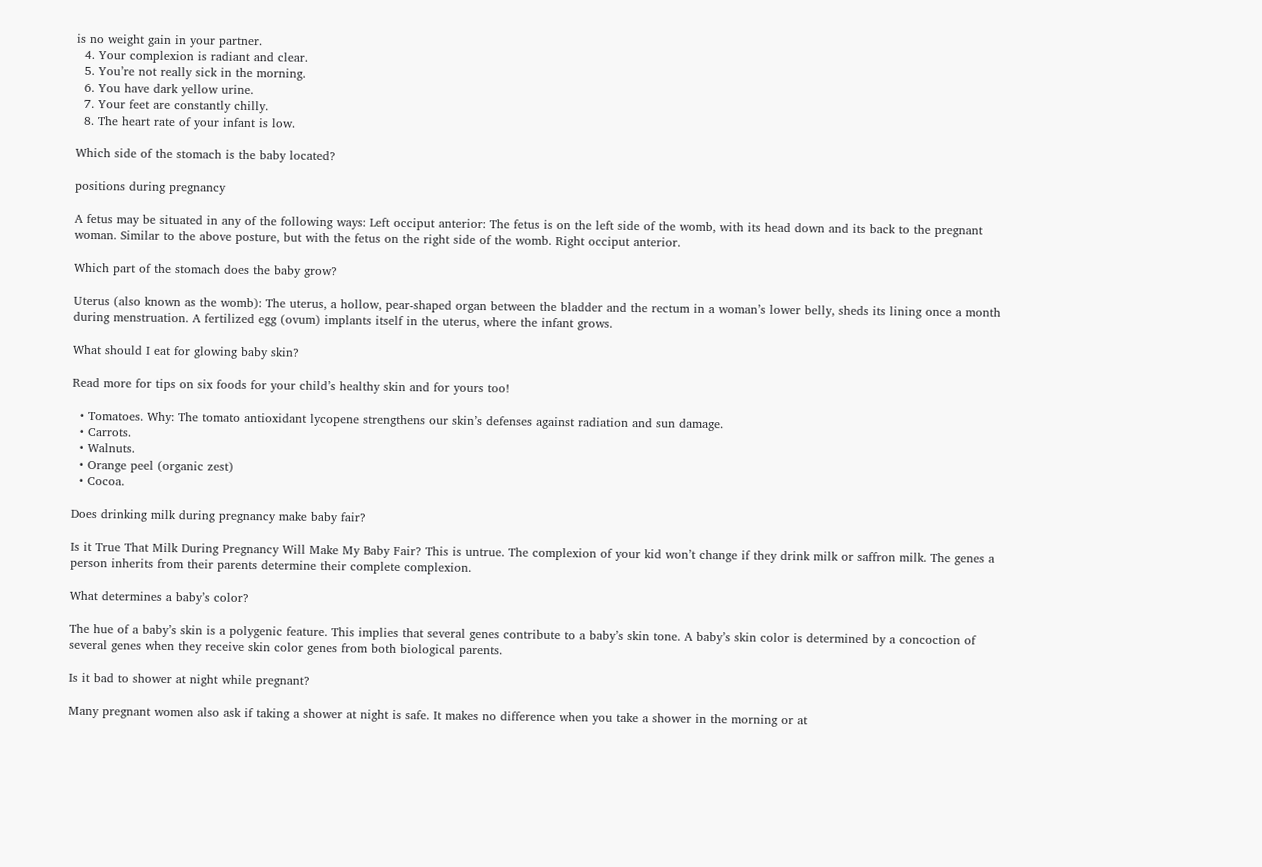is no weight gain in your partner.
  4. Your complexion is radiant and clear.
  5. You’re not really sick in the morning.
  6. You have dark yellow urine.
  7. Your feet are constantly chilly.
  8. The heart rate of your infant is low.

Which side of the stomach is the baby located?

positions during pregnancy

A fetus may be situated in any of the following ways: Left occiput anterior: The fetus is on the left side of the womb, with its head down and its back to the pregnant woman. Similar to the above posture, but with the fetus on the right side of the womb. Right occiput anterior.

Which part of the stomach does the baby grow?

Uterus (also known as the womb): The uterus, a hollow, pear-shaped organ between the bladder and the rectum in a woman’s lower belly, sheds its lining once a month during menstruation. A fertilized egg (ovum) implants itself in the uterus, where the infant grows.

What should I eat for glowing baby skin?

Read more for tips on six foods for your child’s healthy skin and for yours too!

  • Tomatoes. Why: The tomato antioxidant lycopene strengthens our skin’s defenses against radiation and sun damage.
  • Carrots.
  • Walnuts.
  • Orange peel (organic zest)
  • Cocoa.

Does drinking milk during pregnancy make baby fair?

Is it True That Milk During Pregnancy Will Make My Baby Fair? This is untrue. The complexion of your kid won’t change if they drink milk or saffron milk. The genes a person inherits from their parents determine their complete complexion.

What determines a baby’s color?

The hue of a baby’s skin is a polygenic feature. This implies that several genes contribute to a baby’s skin tone. A baby’s skin color is determined by a concoction of several genes when they receive skin color genes from both biological parents.

Is it bad to shower at night while pregnant?

Many pregnant women also ask if taking a shower at night is safe. It makes no difference when you take a shower in the morning or at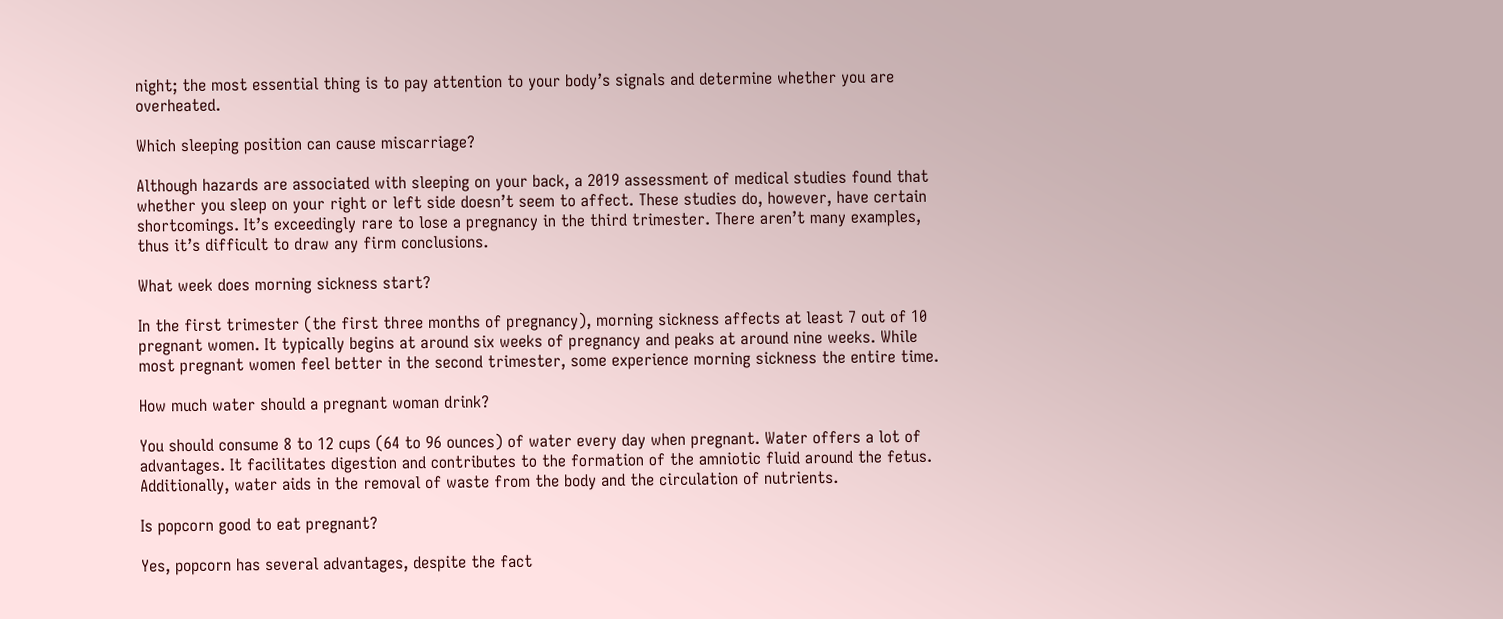night; the most essential thing is to pay attention to your body’s signals and determine whether you are overheated.

Which sleeping position can cause miscarriage?

Although hazards are associated with sleeping on your back, a 2019 assessment of medical studies found that whether you sleep on your right or left side doesn’t seem to affect. These studies do, however, have certain shortcomings. It’s exceedingly rare to lose a pregnancy in the third trimester. There aren’t many examples, thus it’s difficult to draw any firm conclusions.

What week does morning sickness start?

In the first trimester (the first three months of pregnancy), morning sickness affects at least 7 out of 10 pregnant women. It typically begins at around six weeks of pregnancy and peaks at around nine weeks. While most pregnant women feel better in the second trimester, some experience morning sickness the entire time.

How much water should a pregnant woman drink?

You should consume 8 to 12 cups (64 to 96 ounces) of water every day when pregnant. Water offers a lot of advantages. It facilitates digestion and contributes to the formation of the amniotic fluid around the fetus. Additionally, water aids in the removal of waste from the body and the circulation of nutrients.

Is popcorn good to eat pregnant?

Yes, popcorn has several advantages, despite the fact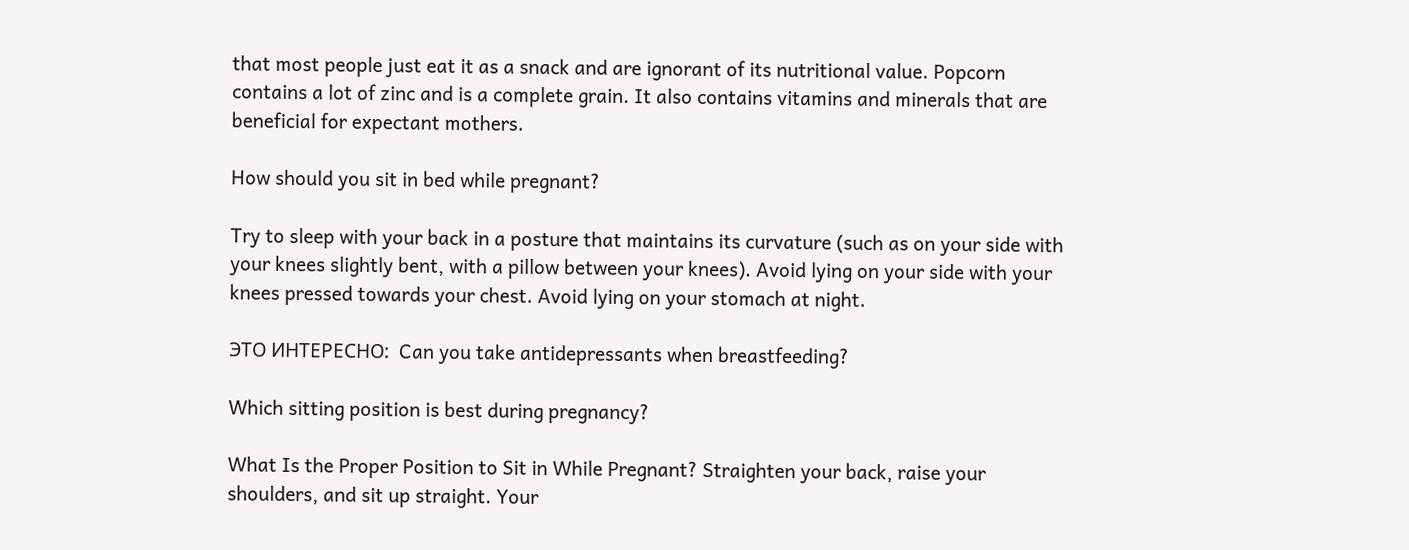that most people just eat it as a snack and are ignorant of its nutritional value. Popcorn contains a lot of zinc and is a complete grain. It also contains vitamins and minerals that are beneficial for expectant mothers.

How should you sit in bed while pregnant?

Try to sleep with your back in a posture that maintains its curvature (such as on your side with your knees slightly bent, with a pillow between your knees). Avoid lying on your side with your knees pressed towards your chest. Avoid lying on your stomach at night.

ЭТО ИНТЕРЕСНО:  Can you take antidepressants when breastfeeding?

Which sitting position is best during pregnancy?

What Is the Proper Position to Sit in While Pregnant? Straighten your back, raise your shoulders, and sit up straight. Your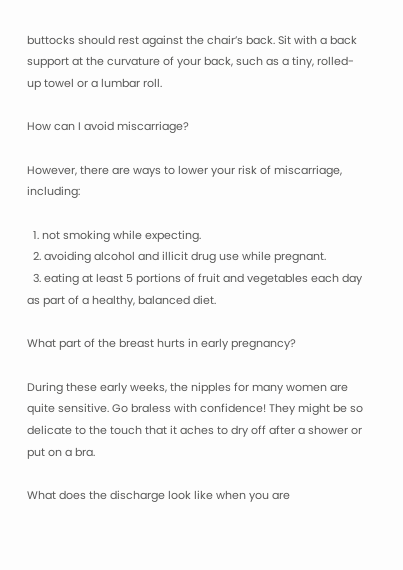buttocks should rest against the chair’s back. Sit with a back support at the curvature of your back, such as a tiny, rolled-up towel or a lumbar roll.

How can I avoid miscarriage?

However, there are ways to lower your risk of miscarriage, including:

  1. not smoking while expecting.
  2. avoiding alcohol and illicit drug use while pregnant.
  3. eating at least 5 portions of fruit and vegetables each day as part of a healthy, balanced diet.

What part of the breast hurts in early pregnancy?

During these early weeks, the nipples for many women are quite sensitive. Go braless with confidence! They might be so delicate to the touch that it aches to dry off after a shower or put on a bra.

What does the discharge look like when you are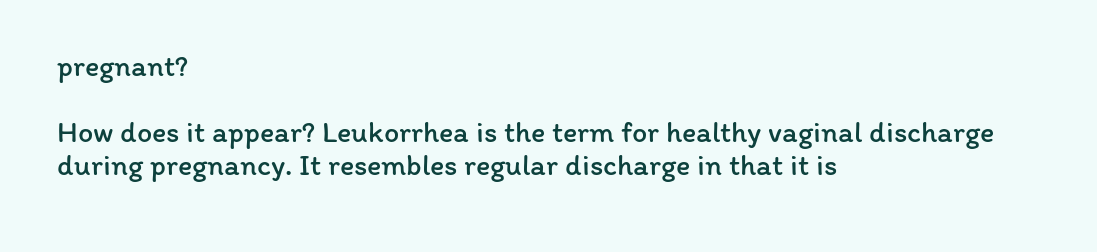pregnant?

How does it appear? Leukorrhea is the term for healthy vaginal discharge during pregnancy. It resembles regular discharge in that it is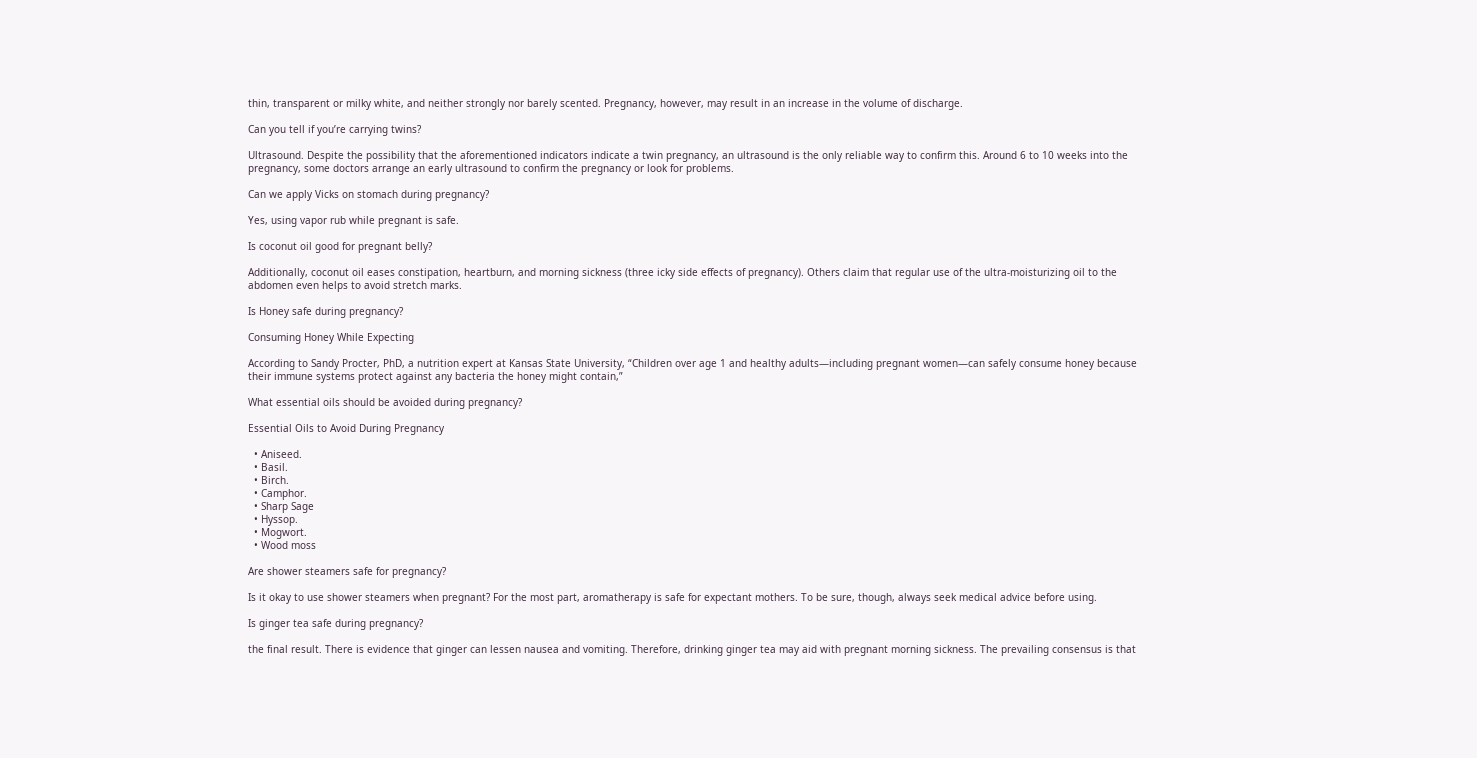thin, transparent or milky white, and neither strongly nor barely scented. Pregnancy, however, may result in an increase in the volume of discharge.

Can you tell if you’re carrying twins?

Ultrasound. Despite the possibility that the aforementioned indicators indicate a twin pregnancy, an ultrasound is the only reliable way to confirm this. Around 6 to 10 weeks into the pregnancy, some doctors arrange an early ultrasound to confirm the pregnancy or look for problems.

Can we apply Vicks on stomach during pregnancy?

Yes, using vapor rub while pregnant is safe.

Is coconut oil good for pregnant belly?

Additionally, coconut oil eases constipation, heartburn, and morning sickness (three icky side effects of pregnancy). Others claim that regular use of the ultra-moisturizing oil to the abdomen even helps to avoid stretch marks.

Is Honey safe during pregnancy?

Consuming Honey While Expecting

According to Sandy Procter, PhD, a nutrition expert at Kansas State University, “Children over age 1 and healthy adults—including pregnant women—can safely consume honey because their immune systems protect against any bacteria the honey might contain,”

What essential oils should be avoided during pregnancy?

Essential Oils to Avoid During Pregnancy

  • Aniseed.
  • Basil.
  • Birch.
  • Camphor.
  • Sharp Sage
  • Hyssop.
  • Mogwort.
  • Wood moss

Are shower steamers safe for pregnancy?

Is it okay to use shower steamers when pregnant? For the most part, aromatherapy is safe for expectant mothers. To be sure, though, always seek medical advice before using.

Is ginger tea safe during pregnancy?

the final result. There is evidence that ginger can lessen nausea and vomiting. Therefore, drinking ginger tea may aid with pregnant morning sickness. The prevailing consensus is that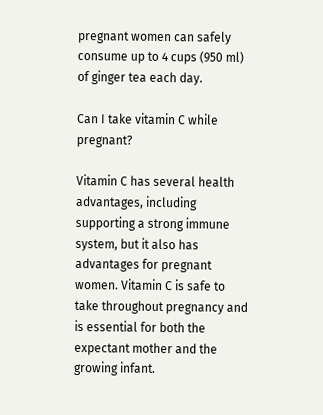pregnant women can safely consume up to 4 cups (950 ml) of ginger tea each day.

Can I take vitamin C while pregnant?

Vitamin C has several health advantages, including supporting a strong immune system, but it also has advantages for pregnant women. Vitamin C is safe to take throughout pregnancy and is essential for both the expectant mother and the growing infant.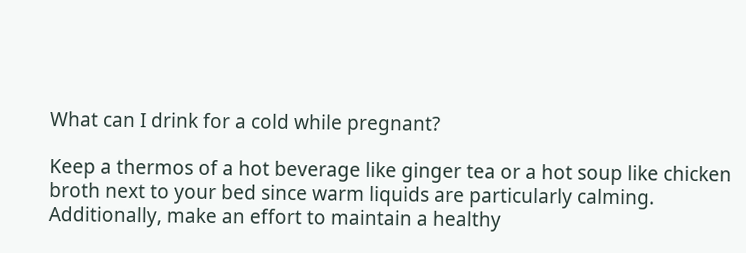What can I drink for a cold while pregnant?

Keep a thermos of a hot beverage like ginger tea or a hot soup like chicken broth next to your bed since warm liquids are particularly calming. Additionally, make an effort to maintain a healthy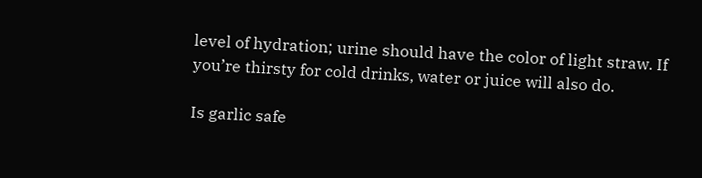level of hydration; urine should have the color of light straw. If you’re thirsty for cold drinks, water or juice will also do.

Is garlic safe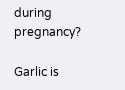during pregnancy?

Garlic is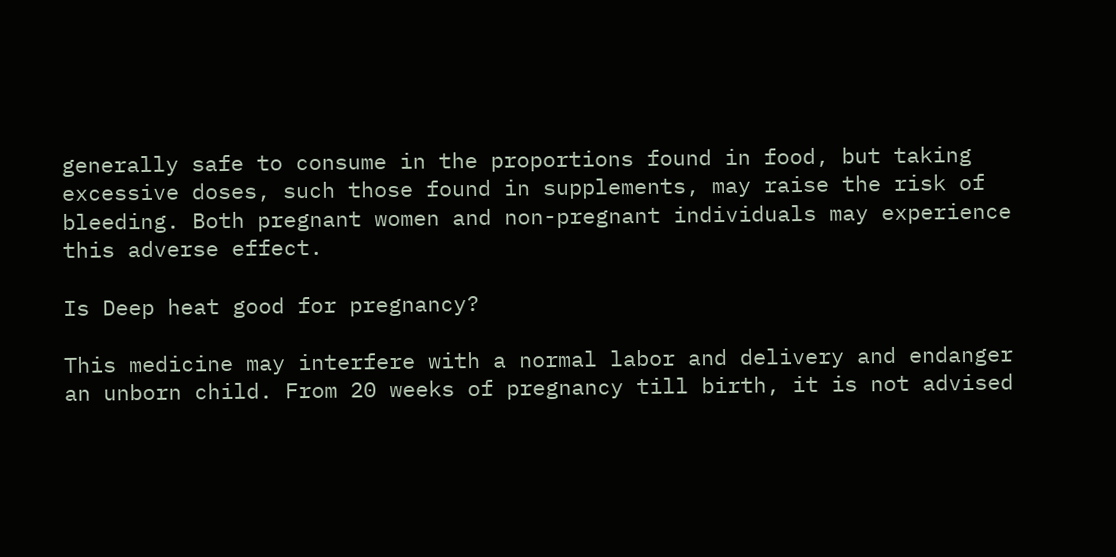generally safe to consume in the proportions found in food, but taking excessive doses, such those found in supplements, may raise the risk of bleeding. Both pregnant women and non-pregnant individuals may experience this adverse effect.

Is Deep heat good for pregnancy?

This medicine may interfere with a normal labor and delivery and endanger an unborn child. From 20 weeks of pregnancy till birth, it is not advised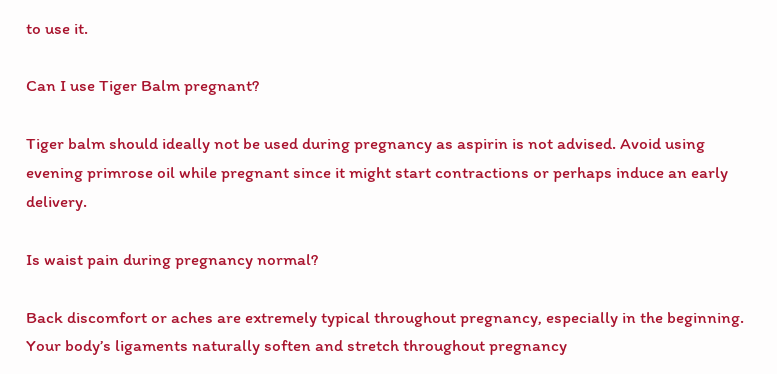to use it.

Can I use Tiger Balm pregnant?

Tiger balm should ideally not be used during pregnancy as aspirin is not advised. Avoid using evening primrose oil while pregnant since it might start contractions or perhaps induce an early delivery.

Is waist pain during pregnancy normal?

Back discomfort or aches are extremely typical throughout pregnancy, especially in the beginning. Your body’s ligaments naturally soften and stretch throughout pregnancy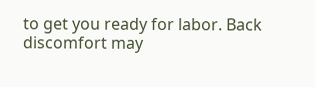to get you ready for labor. Back discomfort may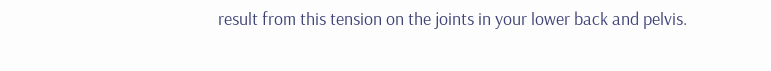result from this tension on the joints in your lower back and pelvis.